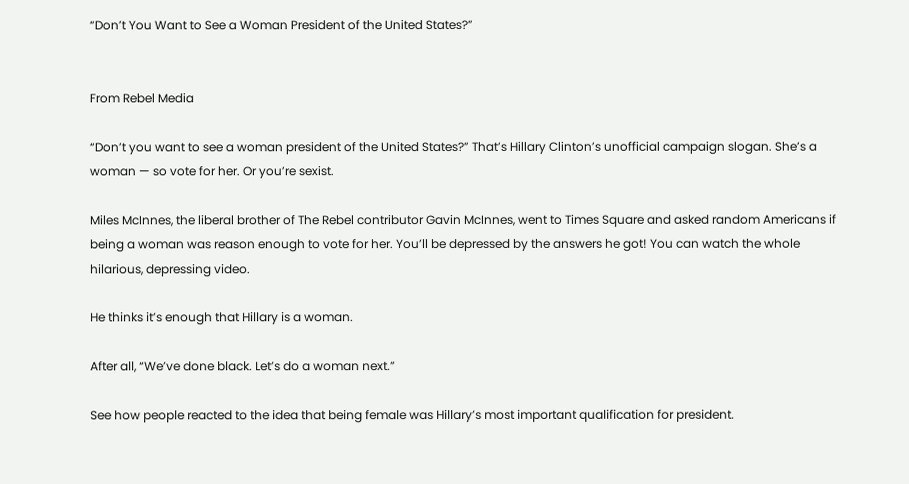“Don’t You Want to See a Woman President of the United States?”


From Rebel Media

“Don’t you want to see a woman president of the United States?” That’s Hillary Clinton’s unofficial campaign slogan. She’s a woman — so vote for her. Or you’re sexist.

Miles McInnes, the liberal brother of The Rebel contributor Gavin McInnes, went to Times Square and asked random Americans if being a woman was reason enough to vote for her. You’ll be depressed by the answers he got! You can watch the whole hilarious, depressing video.

He thinks it’s enough that Hillary is a woman.

After all, “We’ve done black. Let’s do a woman next.”

See how people reacted to the idea that being female was Hillary’s most important qualification for president.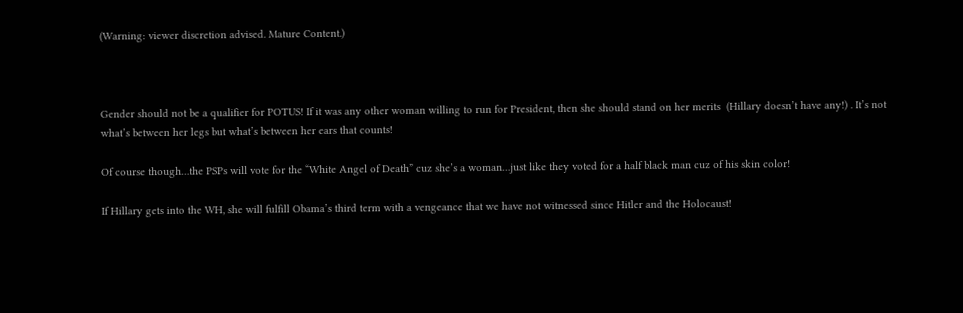(Warning: viewer discretion advised. Mature Content.)



Gender should not be a qualifier for POTUS! If it was any other woman willing to run for President, then she should stand on her merits  (Hillary doesn’t have any!) . It’s not what’s between her legs but what’s between her ears that counts!

Of course though…the PSPs will vote for the “White Angel of Death” cuz she’s a woman…just like they voted for a half black man cuz of his skin color!

If Hillary gets into the WH, she will fulfill Obama’s third term with a vengeance that we have not witnessed since Hitler and the Holocaust!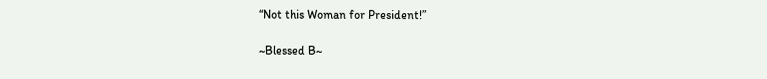“Not this Woman for President!”

~Blessed B~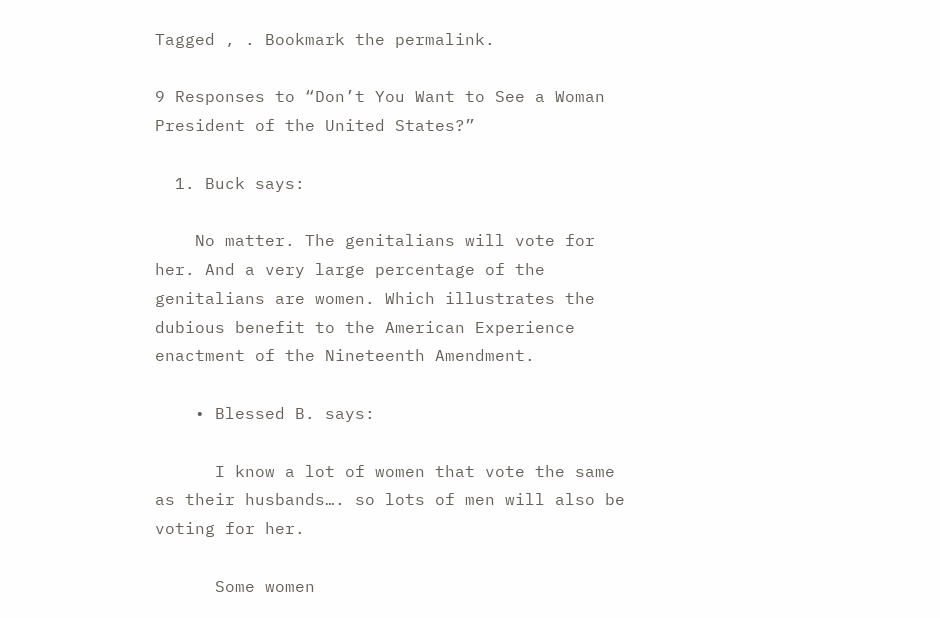Tagged , . Bookmark the permalink.

9 Responses to “Don’t You Want to See a Woman President of the United States?”

  1. Buck says:

    No matter. The genitalians will vote for her. And a very large percentage of the genitalians are women. Which illustrates the dubious benefit to the American Experience enactment of the Nineteenth Amendment.

    • Blessed B. says:

      I know a lot of women that vote the same as their husbands…. so lots of men will also be voting for her.

      Some women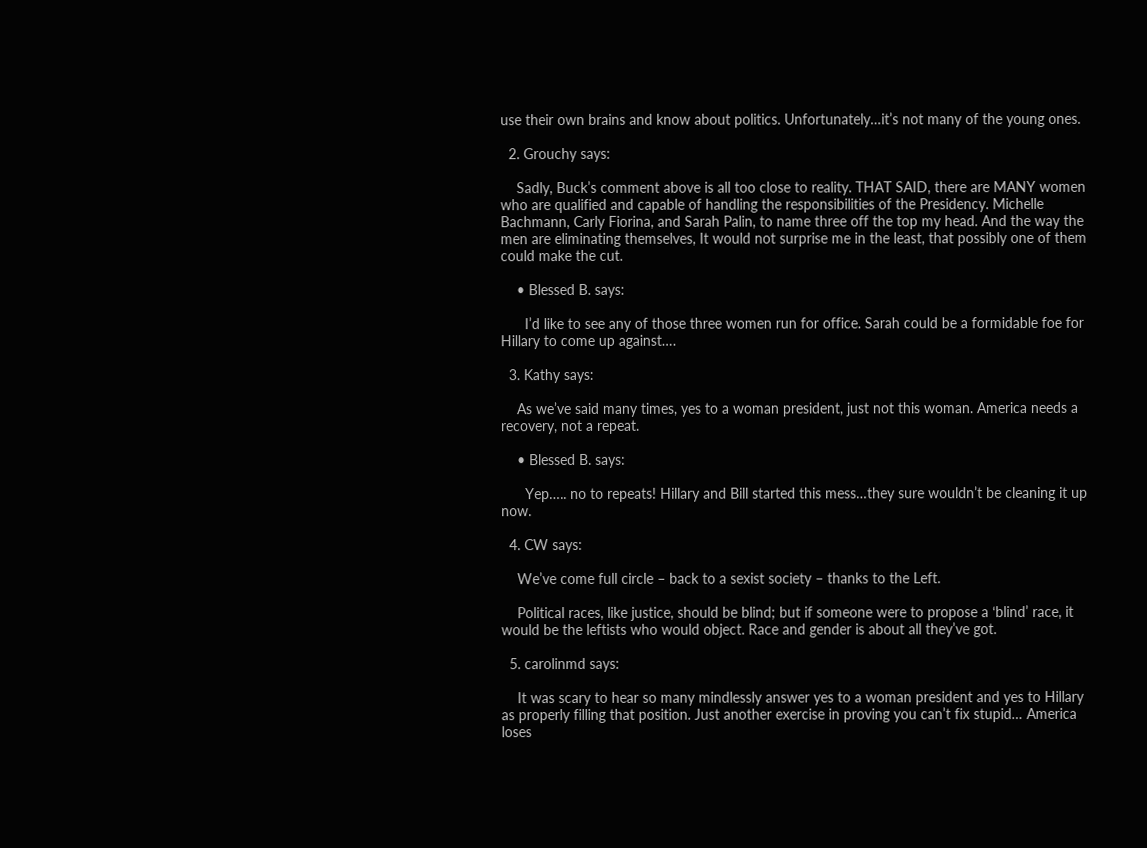use their own brains and know about politics. Unfortunately…it’s not many of the young ones.

  2. Grouchy says:

    Sadly, Buck’s comment above is all too close to reality. THAT SAID, there are MANY women who are qualified and capable of handling the responsibilities of the Presidency. Michelle Bachmann, Carly Fiorina, and Sarah Palin, to name three off the top my head. And the way the men are eliminating themselves, It would not surprise me in the least, that possibly one of them could make the cut.

    • Blessed B. says:

      I’d like to see any of those three women run for office. Sarah could be a formidable foe for Hillary to come up against….

  3. Kathy says:

    As we’ve said many times, yes to a woman president, just not this woman. America needs a recovery, not a repeat.

    • Blessed B. says:

      Yep….. no to repeats! Hillary and Bill started this mess…they sure wouldn’t be cleaning it up now.

  4. CW says:

    We’ve come full circle – back to a sexist society – thanks to the Left.

    Political races, like justice, should be blind; but if someone were to propose a ‘blind’ race, it would be the leftists who would object. Race and gender is about all they’ve got.

  5. carolinmd says:

    It was scary to hear so many mindlessly answer yes to a woman president and yes to Hillary as properly filling that position. Just another exercise in proving you can’t fix stupid… America loses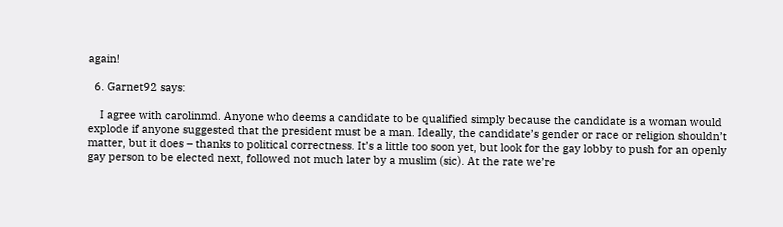again!

  6. Garnet92 says:

    I agree with carolinmd. Anyone who deems a candidate to be qualified simply because the candidate is a woman would explode if anyone suggested that the president must be a man. Ideally, the candidate’s gender or race or religion shouldn’t matter, but it does – thanks to political correctness. It’s a little too soon yet, but look for the gay lobby to push for an openly gay person to be elected next, followed not much later by a muslim (sic). At the rate we’re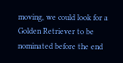moving, we could look for a Golden Retriever to be nominated before the end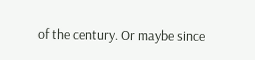of the century. Or maybe since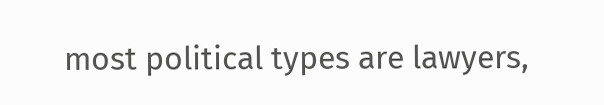most political types are lawyers,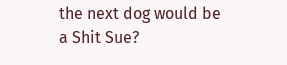the next dog would be a Shit Sue?